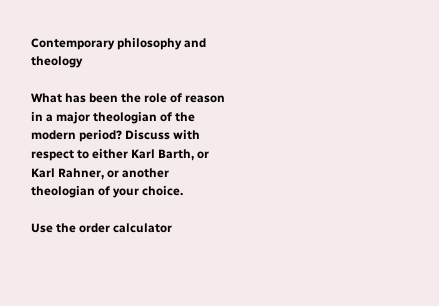Contemporary philosophy and theology

What has been the role of reason in a major theologian of the modern period? Discuss with respect to either Karl Barth, or Karl Rahner, or another theologian of your choice.

Use the order calculator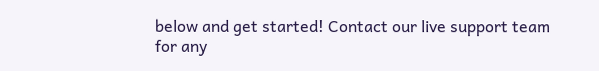below and get started! Contact our live support team for any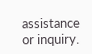assistance or inquiry.